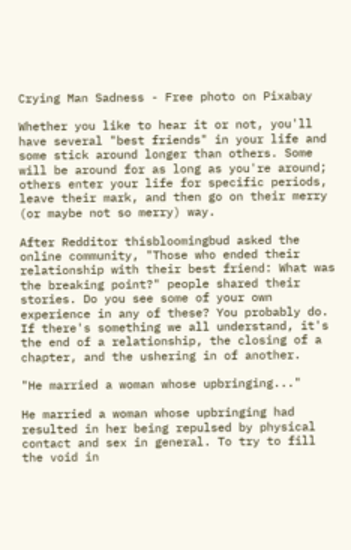Crying Man Sadness - Free photo on Pixabay

Whether you like to hear it or not, you'll have several "best friends" in your life and some stick around longer than others. Some will be around for as long as you're around; others enter your life for specific periods, leave their mark, and then go on their merry (or maybe not so merry) way.

After Redditor thisbloomingbud asked the online community, "Those who ended their relationship with their best friend: What was the breaking point?" people shared their stories. Do you see some of your own experience in any of these? You probably do. If there's something we all understand, it's the end of a relationship, the closing of a chapter, and the ushering in of another.

"He married a woman whose upbringing..."

He married a woman whose upbringing had resulted in her being repulsed by physical contact and sex in general. To try to fill the void in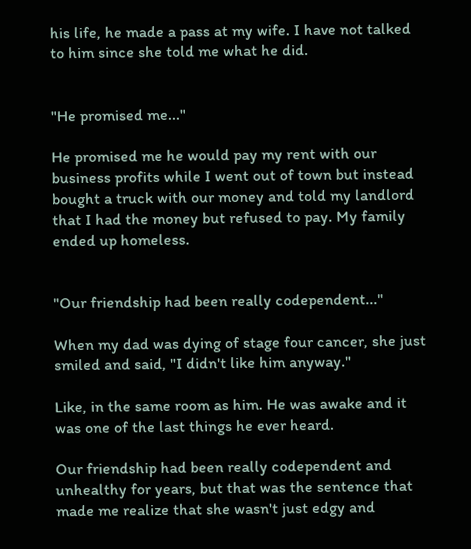his life, he made a pass at my wife. I have not talked to him since she told me what he did.


"He promised me..."

He promised me he would pay my rent with our business profits while I went out of town but instead bought a truck with our money and told my landlord that I had the money but refused to pay. My family ended up homeless.


"Our friendship had been really codependent..."

When my dad was dying of stage four cancer, she just smiled and said, "I didn't like him anyway."

Like, in the same room as him. He was awake and it was one of the last things he ever heard.

Our friendship had been really codependent and unhealthy for years, but that was the sentence that made me realize that she wasn't just edgy and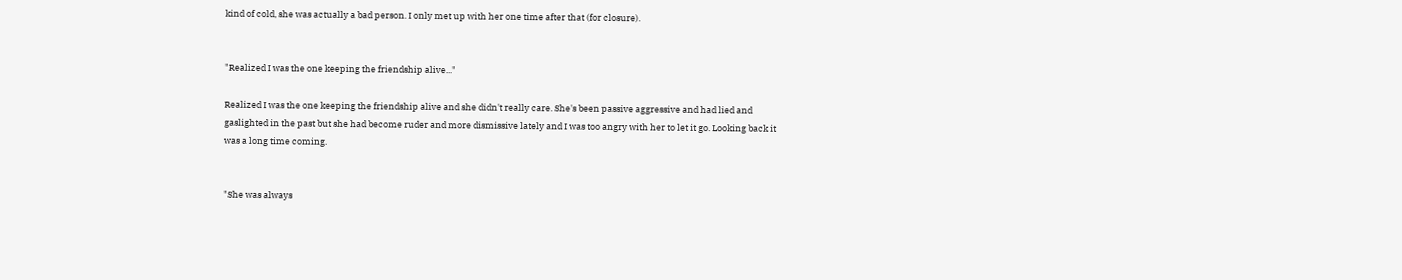kind of cold, she was actually a bad person. I only met up with her one time after that (for closure).


"Realized I was the one keeping the friendship alive..."

Realized I was the one keeping the friendship alive and she didn't really care. She's been passive aggressive and had lied and gaslighted in the past but she had become ruder and more dismissive lately and I was too angry with her to let it go. Looking back it was a long time coming.


"She was always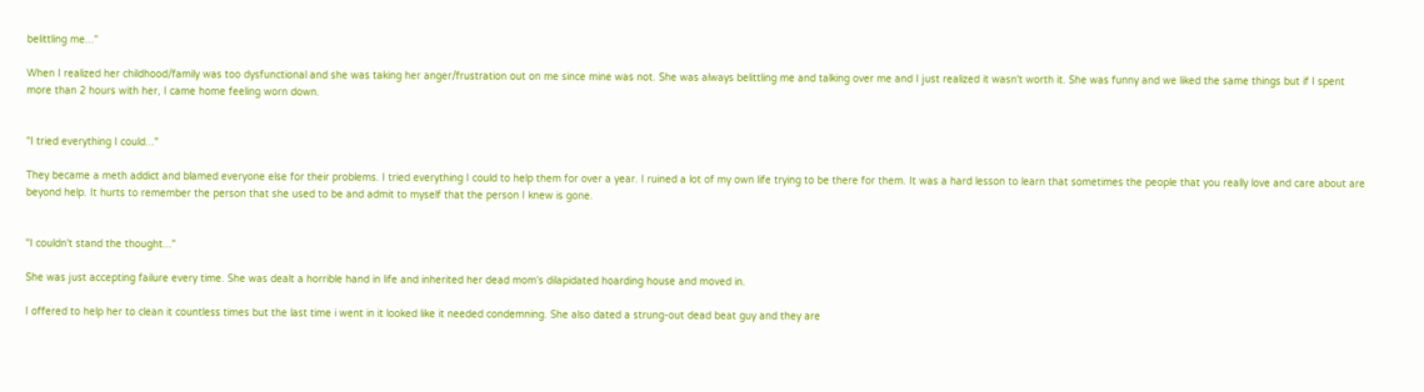belittling me..."

When I realized her childhood/family was too dysfunctional and she was taking her anger/frustration out on me since mine was not. She was always belittling me and talking over me and I just realized it wasn't worth it. She was funny and we liked the same things but if I spent more than 2 hours with her, I came home feeling worn down.


"I tried everything I could..."

They became a meth addict and blamed everyone else for their problems. I tried everything I could to help them for over a year. I ruined a lot of my own life trying to be there for them. It was a hard lesson to learn that sometimes the people that you really love and care about are beyond help. It hurts to remember the person that she used to be and admit to myself that the person I knew is gone.


"I couldn't stand the thought..."

She was just accepting failure every time. She was dealt a horrible hand in life and inherited her dead mom's dilapidated hoarding house and moved in.

I offered to help her to clean it countless times but the last time i went in it looked like it needed condemning. She also dated a strung-out dead beat guy and they are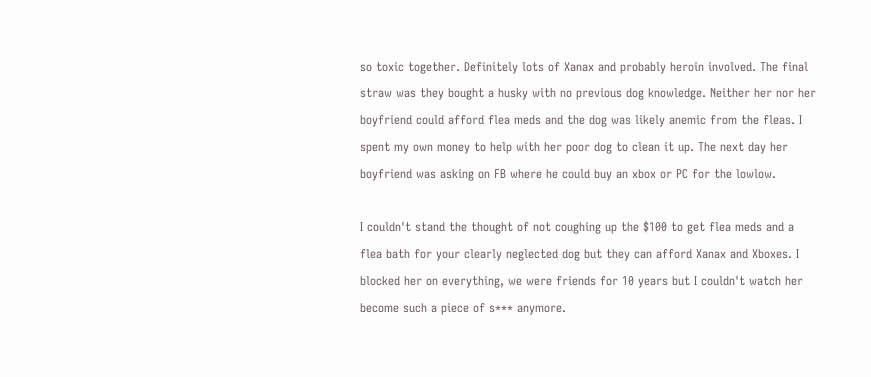so toxic together. Definitely lots of Xanax and probably heroin involved. The final straw was they bought a husky with no previous dog knowledge. Neither her nor her boyfriend could afford flea meds and the dog was likely anemic from the fleas. I spent my own money to help with her poor dog to clean it up. The next day her boyfriend was asking on FB where he could buy an xbox or PC for the lowlow.

I couldn't stand the thought of not coughing up the $100 to get flea meds and a flea bath for your clearly neglected dog but they can afford Xanax and Xboxes. I blocked her on everything, we were friends for 10 years but I couldn't watch her become such a piece of s*** anymore.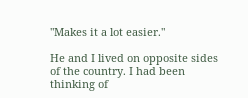"Makes it a lot easier."

He and I lived on opposite sides of the country. I had been thinking of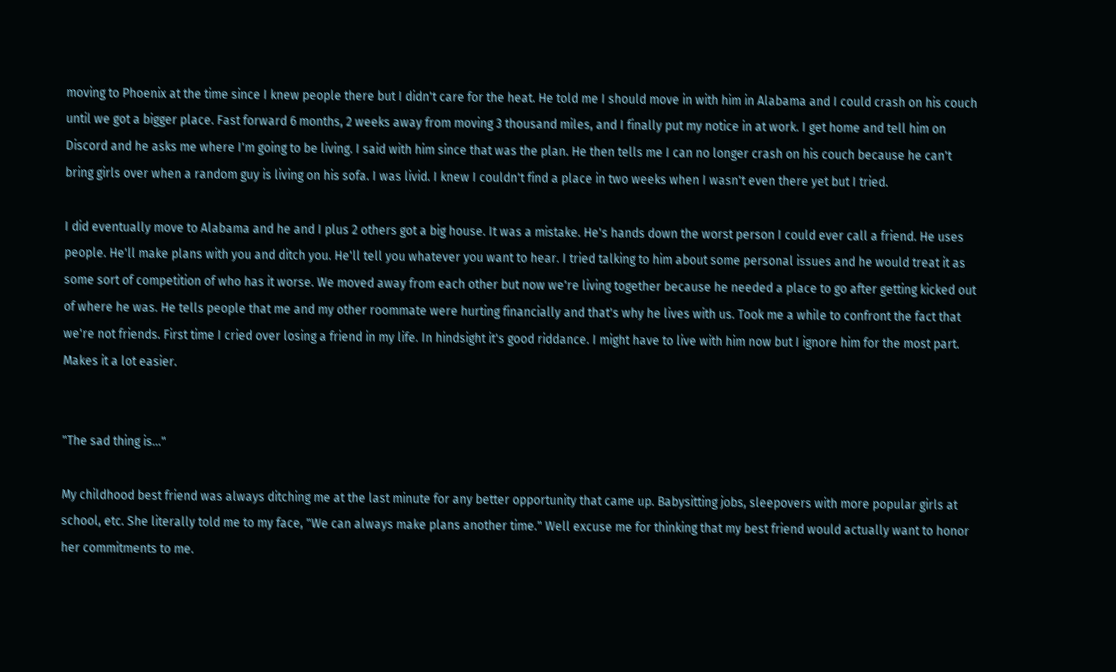moving to Phoenix at the time since I knew people there but I didn't care for the heat. He told me I should move in with him in Alabama and I could crash on his couch until we got a bigger place. Fast forward 6 months, 2 weeks away from moving 3 thousand miles, and I finally put my notice in at work. I get home and tell him on Discord and he asks me where I'm going to be living. I said with him since that was the plan. He then tells me I can no longer crash on his couch because he can't bring girls over when a random guy is living on his sofa. I was livid. I knew I couldn't find a place in two weeks when I wasn't even there yet but I tried.

I did eventually move to Alabama and he and I plus 2 others got a big house. It was a mistake. He's hands down the worst person I could ever call a friend. He uses people. He'll make plans with you and ditch you. He'll tell you whatever you want to hear. I tried talking to him about some personal issues and he would treat it as some sort of competition of who has it worse. We moved away from each other but now we're living together because he needed a place to go after getting kicked out of where he was. He tells people that me and my other roommate were hurting financially and that's why he lives with us. Took me a while to confront the fact that we're not friends. First time I cried over losing a friend in my life. In hindsight it's good riddance. I might have to live with him now but I ignore him for the most part. Makes it a lot easier.


"The sad thing is..."

My childhood best friend was always ditching me at the last minute for any better opportunity that came up. Babysitting jobs, sleepovers with more popular girls at school, etc. She literally told me to my face, "We can always make plans another time." Well excuse me for thinking that my best friend would actually want to honor her commitments to me.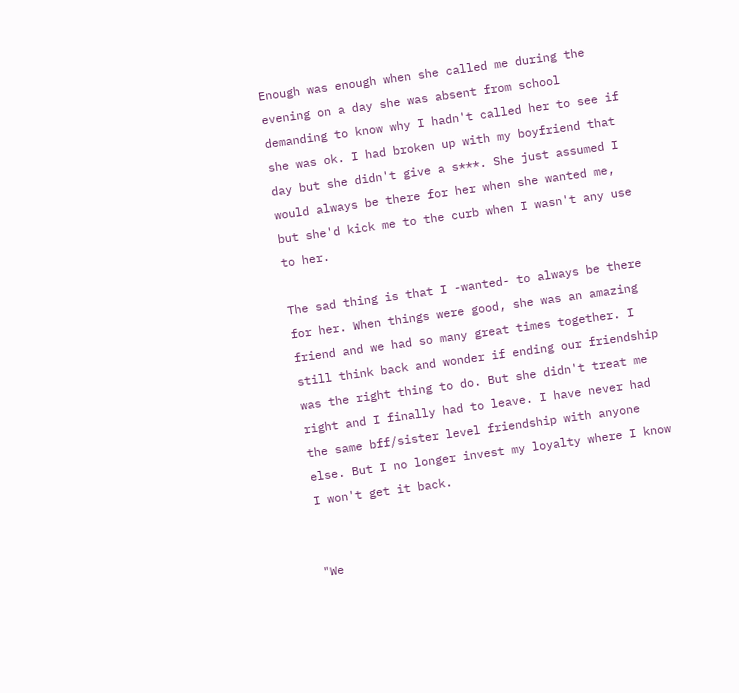Enough was enough when she called me during the evening on a day she was absent from school demanding to know why I hadn't called her to see if she was ok. I had broken up with my boyfriend that day but she didn't give a s***. She just assumed I would always be there for her when she wanted me, but she'd kick me to the curb when I wasn't any use to her.

The sad thing is that I -wanted- to always be there for her. When things were good, she was an amazing friend and we had so many great times together. I still think back and wonder if ending our friendship was the right thing to do. But she didn't treat me right and I finally had to leave. I have never had the same bff/sister level friendship with anyone else. But I no longer invest my loyalty where I know I won't get it back.


"We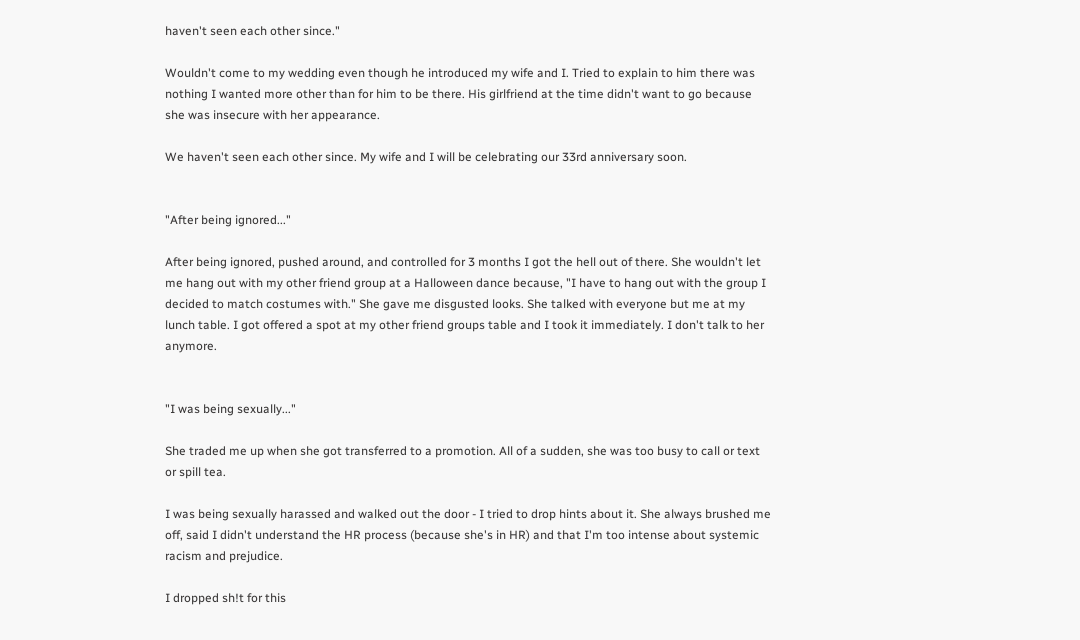haven't seen each other since."

Wouldn't come to my wedding even though he introduced my wife and I. Tried to explain to him there was nothing I wanted more other than for him to be there. His girlfriend at the time didn't want to go because she was insecure with her appearance.

We haven't seen each other since. My wife and I will be celebrating our 33rd anniversary soon.


"After being ignored..."

After being ignored, pushed around, and controlled for 3 months I got the hell out of there. She wouldn't let me hang out with my other friend group at a Halloween dance because, "I have to hang out with the group I decided to match costumes with." She gave me disgusted looks. She talked with everyone but me at my lunch table. I got offered a spot at my other friend groups table and I took it immediately. I don't talk to her anymore.


"I was being sexually..."

She traded me up when she got transferred to a promotion. All of a sudden, she was too busy to call or text or spill tea.

I was being sexually harassed and walked out the door - I tried to drop hints about it. She always brushed me off, said I didn't understand the HR process (because she's in HR) and that I'm too intense about systemic racism and prejudice.

I dropped sh!t for this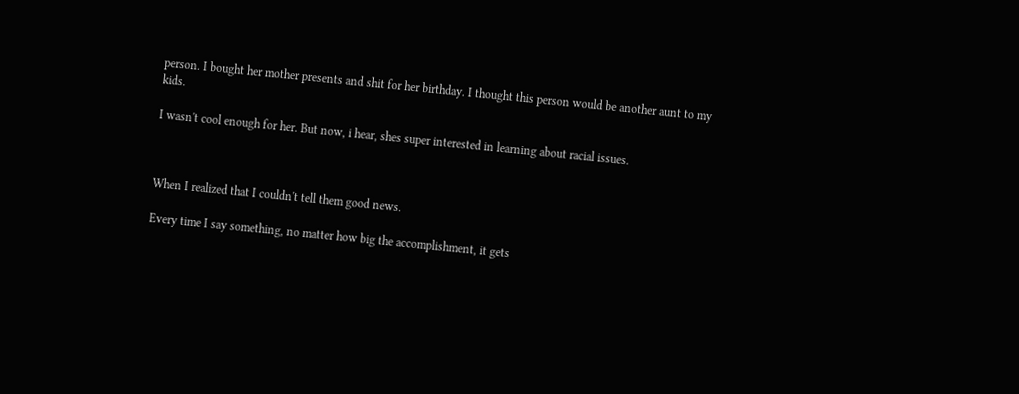person. I bought her mother presents and shit for her birthday. I thought this person would be another aunt to my kids.

I wasn't cool enough for her. But now, i hear, shes super interested in learning about racial issues.



When I realized that I couldn't tell them good news.

Every time I say something, no matter how big the accomplishment, it gets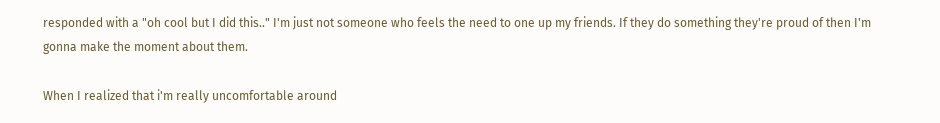responded with a "oh cool but I did this.." I'm just not someone who feels the need to one up my friends. If they do something they're proud of then I'm gonna make the moment about them.

When I realized that i'm really uncomfortable around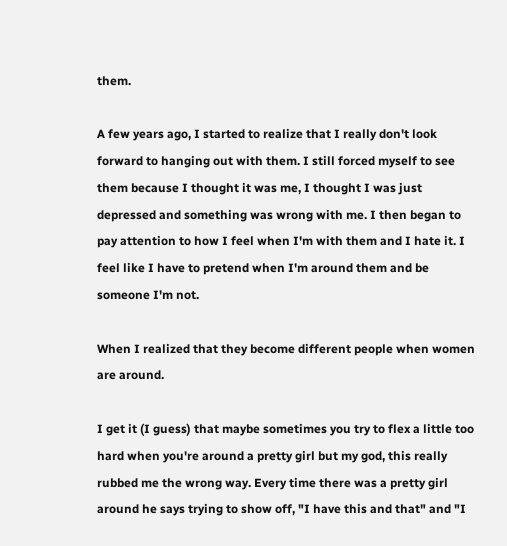them.

A few years ago, I started to realize that I really don't look forward to hanging out with them. I still forced myself to see them because I thought it was me, I thought I was just depressed and something was wrong with me. I then began to pay attention to how I feel when I'm with them and I hate it. I feel like I have to pretend when I'm around them and be someone I'm not.

When I realized that they become different people when women are around.

I get it (I guess) that maybe sometimes you try to flex a little too hard when you're around a pretty girl but my god, this really rubbed me the wrong way. Every time there was a pretty girl around he says trying to show off, "I have this and that" and "I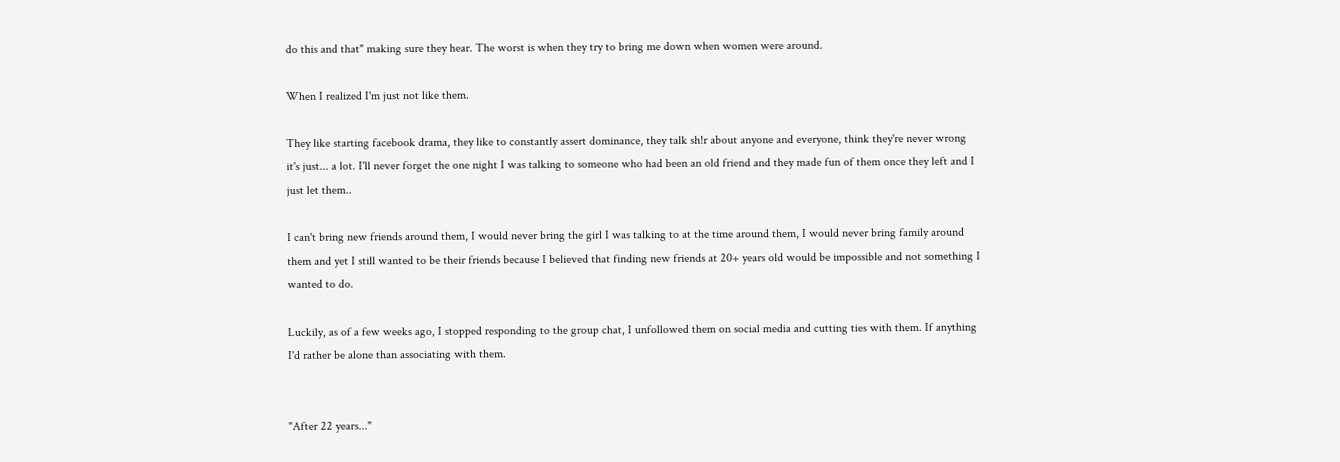do this and that" making sure they hear. The worst is when they try to bring me down when women were around.

When I realized I'm just not like them.

They like starting facebook drama, they like to constantly assert dominance, they talk sh!r about anyone and everyone, think they're never wrong it's just... a lot. I'll never forget the one night I was talking to someone who had been an old friend and they made fun of them once they left and I just let them..

I can't bring new friends around them, I would never bring the girl I was talking to at the time around them, I would never bring family around them and yet I still wanted to be their friends because I believed that finding new friends at 20+ years old would be impossible and not something I wanted to do.

Luckily, as of a few weeks ago, I stopped responding to the group chat, I unfollowed them on social media and cutting ties with them. If anything I'd rather be alone than associating with them.


"After 22 years..."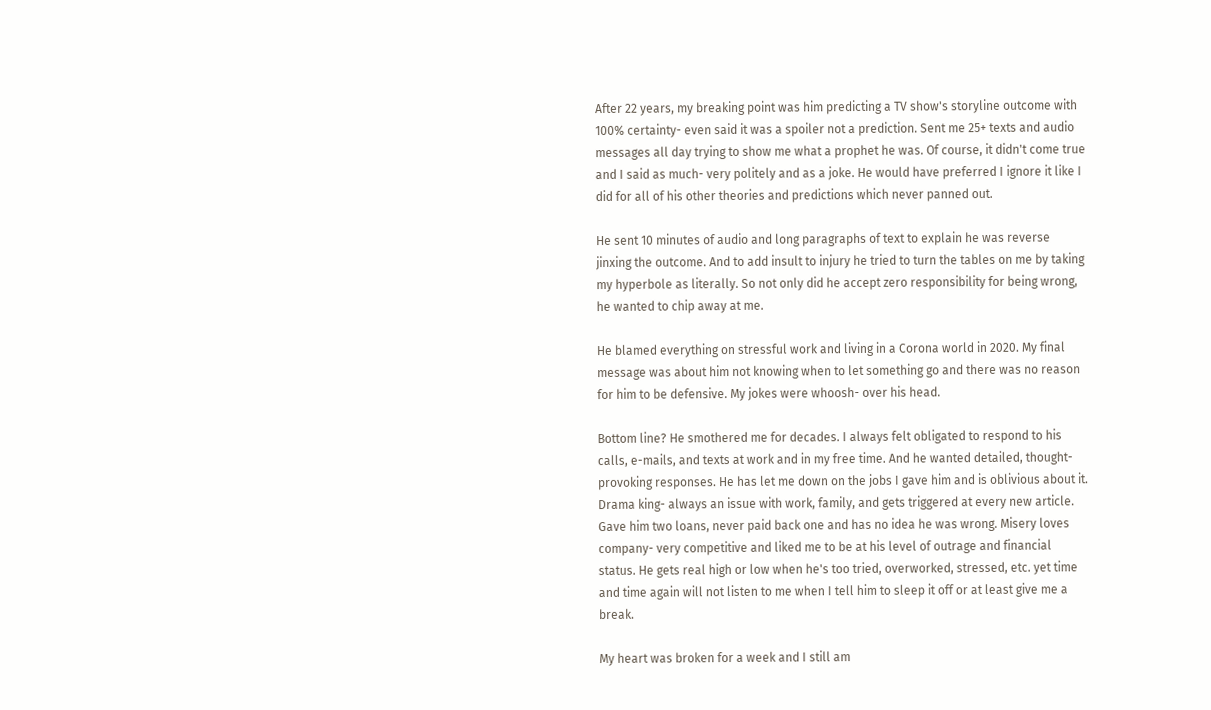After 22 years, my breaking point was him predicting a TV show's storyline outcome with 100% certainty- even said it was a spoiler not a prediction. Sent me 25+ texts and audio messages all day trying to show me what a prophet he was. Of course, it didn't come true and I said as much- very politely and as a joke. He would have preferred I ignore it like I did for all of his other theories and predictions which never panned out.

He sent 10 minutes of audio and long paragraphs of text to explain he was reverse jinxing the outcome. And to add insult to injury he tried to turn the tables on me by taking my hyperbole as literally. So not only did he accept zero responsibility for being wrong, he wanted to chip away at me.

He blamed everything on stressful work and living in a Corona world in 2020. My final message was about him not knowing when to let something go and there was no reason for him to be defensive. My jokes were whoosh- over his head.

Bottom line? He smothered me for decades. I always felt obligated to respond to his calls, e-mails, and texts at work and in my free time. And he wanted detailed, thought-provoking responses. He has let me down on the jobs I gave him and is oblivious about it. Drama king- always an issue with work, family, and gets triggered at every new article. Gave him two loans, never paid back one and has no idea he was wrong. Misery loves company- very competitive and liked me to be at his level of outrage and financial status. He gets real high or low when he's too tried, overworked, stressed, etc. yet time and time again will not listen to me when I tell him to sleep it off or at least give me a break.

My heart was broken for a week and I still am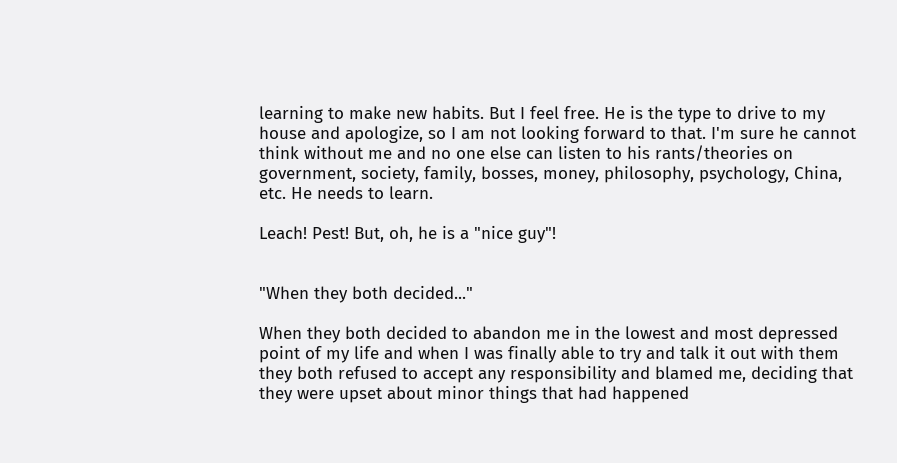learning to make new habits. But I feel free. He is the type to drive to my house and apologize, so I am not looking forward to that. I'm sure he cannot think without me and no one else can listen to his rants/theories on government, society, family, bosses, money, philosophy, psychology, China, etc. He needs to learn.

Leach! Pest! But, oh, he is a "nice guy"!


"When they both decided..."

When they both decided to abandon me in the lowest and most depressed point of my life and when I was finally able to try and talk it out with them they both refused to accept any responsibility and blamed me, deciding that they were upset about minor things that had happened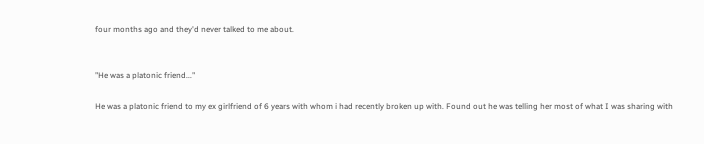four months ago and they'd never talked to me about.


"He was a platonic friend..."

He was a platonic friend to my ex girlfriend of 6 years with whom i had recently broken up with. Found out he was telling her most of what I was sharing with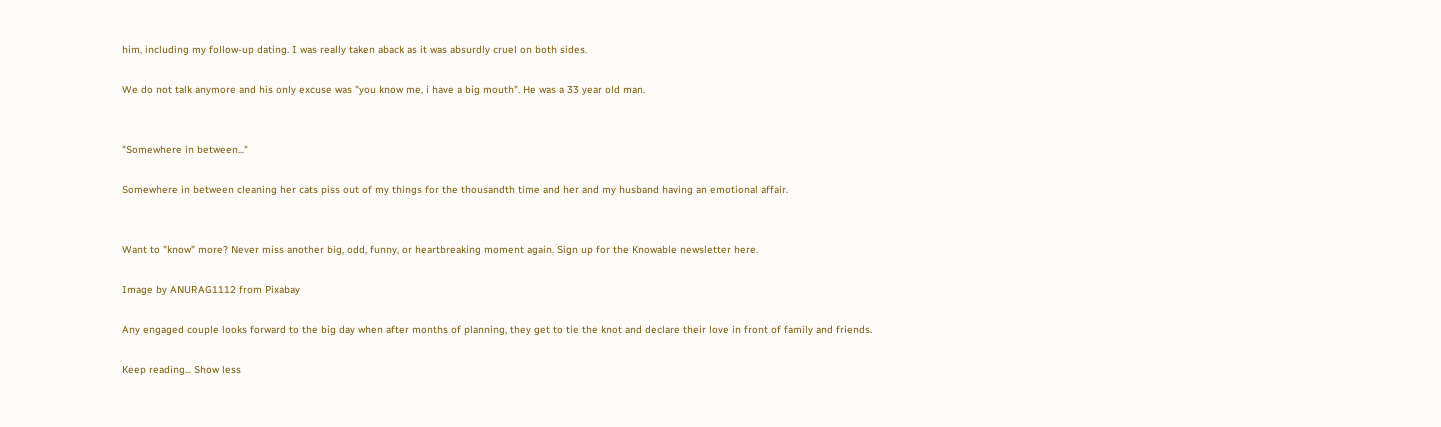him, including my follow-up dating. I was really taken aback as it was absurdly cruel on both sides.

We do not talk anymore and his only excuse was "you know me, i have a big mouth". He was a 33 year old man.


"Somewhere in between..."

Somewhere in between cleaning her cats piss out of my things for the thousandth time and her and my husband having an emotional affair.


Want to "know" more? Never miss another big, odd, funny, or heartbreaking moment again. Sign up for the Knowable newsletter here.

Image by ANURAG1112 from Pixabay

Any engaged couple looks forward to the big day when after months of planning, they get to tie the knot and declare their love in front of family and friends.

Keep reading... Show less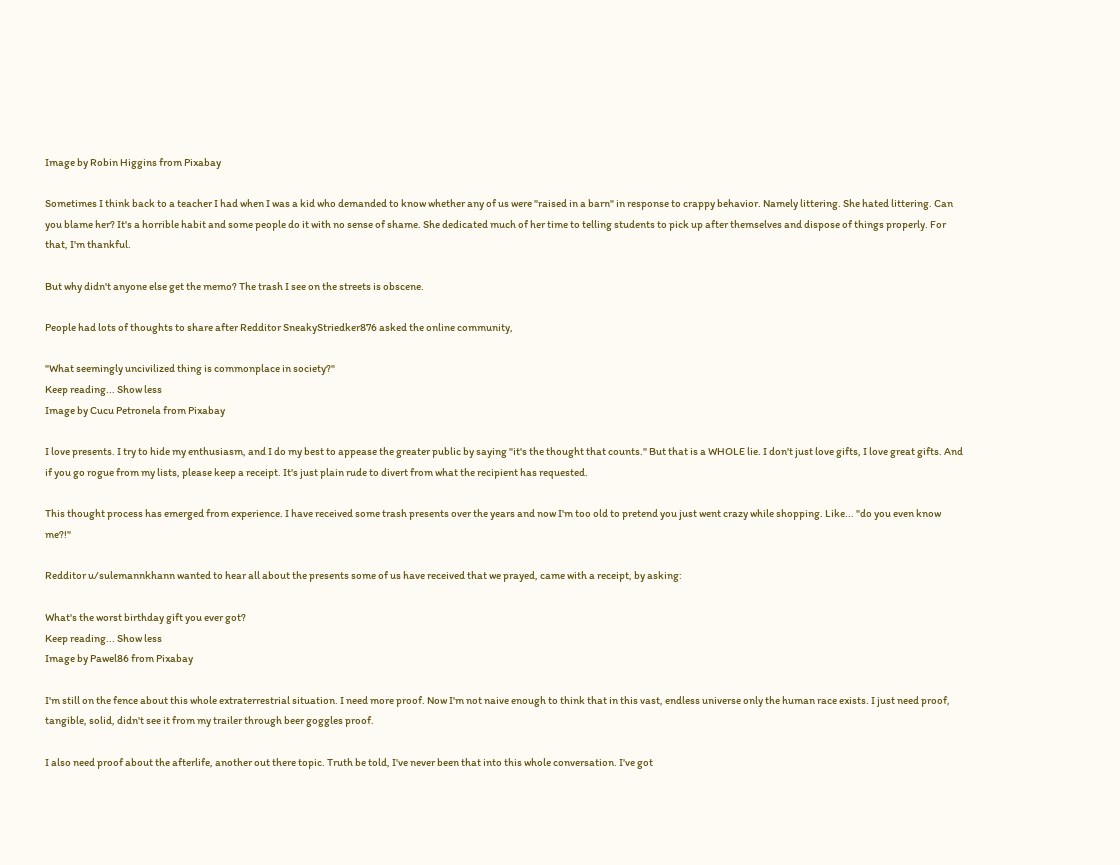Image by Robin Higgins from Pixabay

Sometimes I think back to a teacher I had when I was a kid who demanded to know whether any of us were "raised in a barn" in response to crappy behavior. Namely littering. She hated littering. Can you blame her? It's a horrible habit and some people do it with no sense of shame. She dedicated much of her time to telling students to pick up after themselves and dispose of things properly. For that, I'm thankful.

But why didn't anyone else get the memo? The trash I see on the streets is obscene.

People had lots of thoughts to share after Redditor SneakyStriedker876 asked the online community,

"What seemingly uncivilized thing is commonplace in society?"
Keep reading... Show less
Image by Cucu Petronela from Pixabay

I love presents. I try to hide my enthusiasm, and I do my best to appease the greater public by saying "it's the thought that counts." But that is a WHOLE lie. I don't just love gifts, I love great gifts. And if you go rogue from my lists, please keep a receipt. It's just plain rude to divert from what the recipient has requested.

This thought process has emerged from experience. I have received some trash presents over the years and now I'm too old to pretend you just went crazy while shopping. Like... "do you even know me?!"

Redditor u/sulemannkhann wanted to hear all about the presents some of us have received that we prayed, came with a receipt, by asking:

What's the worst birthday gift you ever got?
Keep reading... Show less
Image by Pawel86 from Pixabay

I'm still on the fence about this whole extraterrestrial situation. I need more proof. Now I'm not naive enough to think that in this vast, endless universe only the human race exists. I just need proof, tangible, solid, didn't see it from my trailer through beer goggles proof.

I also need proof about the afterlife, another out there topic. Truth be told, I've never been that into this whole conversation. I've got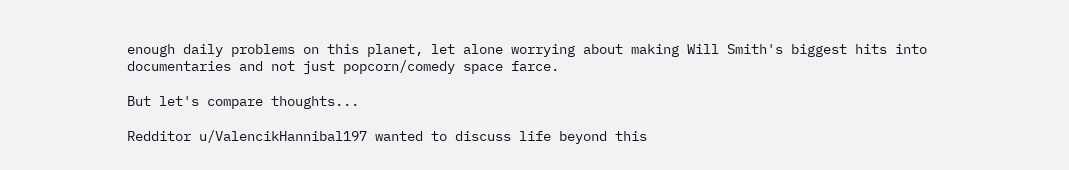enough daily problems on this planet, let alone worrying about making Will Smith's biggest hits into documentaries and not just popcorn/comedy space farce.

But let's compare thoughts...

Redditor u/ValencikHannibal197 wanted to discuss life beyond this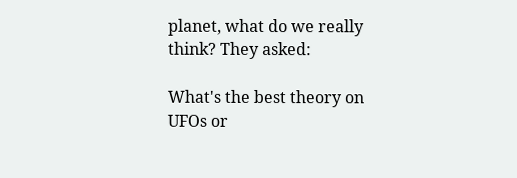planet, what do we really think? They asked:

What's the best theory on UFOs or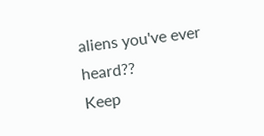aliens you've ever heard??
Keep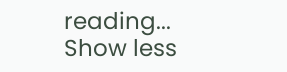reading... Show less